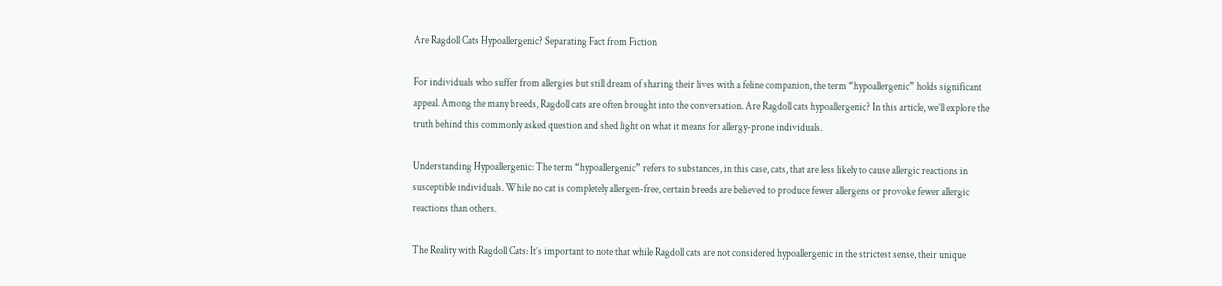Are Ragdoll Cats Hypoallergenic? Separating Fact from Fiction

For individuals who suffer from allergies but still dream of sharing their lives with a feline companion, the term “hypoallergenic” holds significant appeal. Among the many breeds, Ragdoll cats are often brought into the conversation. Are Ragdoll cats hypoallergenic? In this article, we’ll explore the truth behind this commonly asked question and shed light on what it means for allergy-prone individuals.

Understanding Hypoallergenic: The term “hypoallergenic” refers to substances, in this case, cats, that are less likely to cause allergic reactions in susceptible individuals. While no cat is completely allergen-free, certain breeds are believed to produce fewer allergens or provoke fewer allergic reactions than others.

The Reality with Ragdoll Cats: It’s important to note that while Ragdoll cats are not considered hypoallergenic in the strictest sense, their unique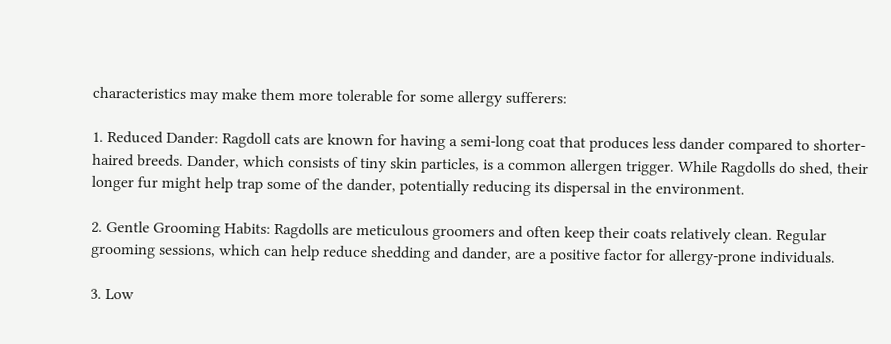characteristics may make them more tolerable for some allergy sufferers:

1. Reduced Dander: Ragdoll cats are known for having a semi-long coat that produces less dander compared to shorter-haired breeds. Dander, which consists of tiny skin particles, is a common allergen trigger. While Ragdolls do shed, their longer fur might help trap some of the dander, potentially reducing its dispersal in the environment.

2. Gentle Grooming Habits: Ragdolls are meticulous groomers and often keep their coats relatively clean. Regular grooming sessions, which can help reduce shedding and dander, are a positive factor for allergy-prone individuals.

3. Low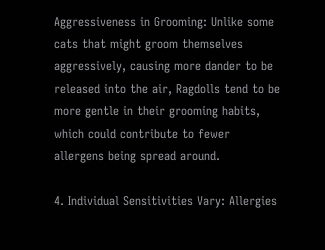Aggressiveness in Grooming: Unlike some cats that might groom themselves aggressively, causing more dander to be released into the air, Ragdolls tend to be more gentle in their grooming habits, which could contribute to fewer allergens being spread around.

4. Individual Sensitivities Vary: Allergies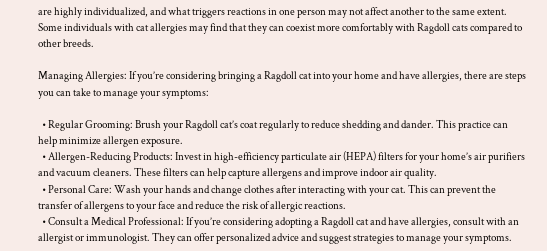are highly individualized, and what triggers reactions in one person may not affect another to the same extent. Some individuals with cat allergies may find that they can coexist more comfortably with Ragdoll cats compared to other breeds.

Managing Allergies: If you’re considering bringing a Ragdoll cat into your home and have allergies, there are steps you can take to manage your symptoms:

  • Regular Grooming: Brush your Ragdoll cat’s coat regularly to reduce shedding and dander. This practice can help minimize allergen exposure.
  • Allergen-Reducing Products: Invest in high-efficiency particulate air (HEPA) filters for your home’s air purifiers and vacuum cleaners. These filters can help capture allergens and improve indoor air quality.
  • Personal Care: Wash your hands and change clothes after interacting with your cat. This can prevent the transfer of allergens to your face and reduce the risk of allergic reactions.
  • Consult a Medical Professional: If you’re considering adopting a Ragdoll cat and have allergies, consult with an allergist or immunologist. They can offer personalized advice and suggest strategies to manage your symptoms.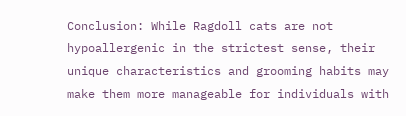Conclusion: While Ragdoll cats are not hypoallergenic in the strictest sense, their unique characteristics and grooming habits may make them more manageable for individuals with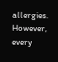allergies. However, every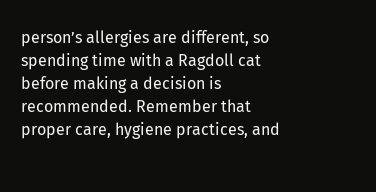person’s allergies are different, so spending time with a Ragdoll cat before making a decision is recommended. Remember that proper care, hygiene practices, and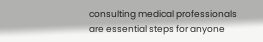consulting medical professionals are essential steps for anyone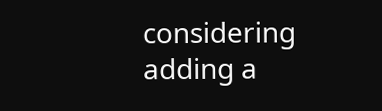considering adding a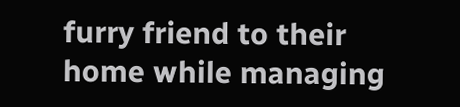furry friend to their home while managing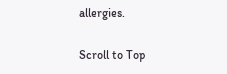allergies.

Scroll to Top